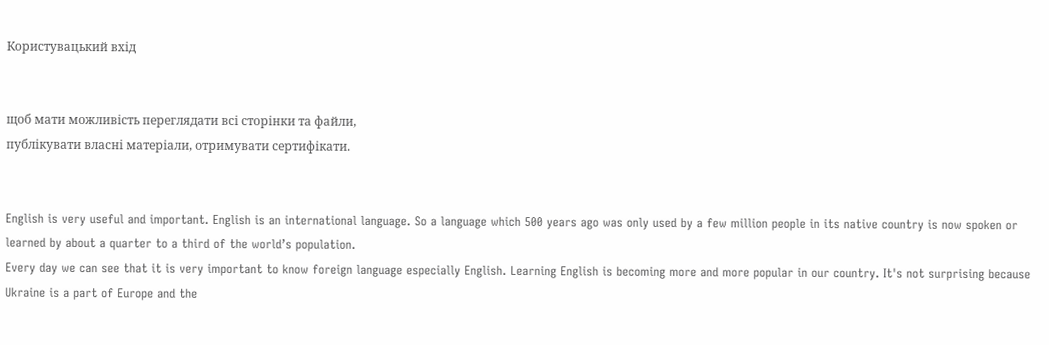Користувацький вхід


щоб мати можливість переглядати всі сторінки та файли,
публікувати власні матеріали, отримувати сертифікати.


English is very useful and important. English is an international language. So a language which 500 years ago was only used by a few million people in its native country is now spoken or learned by about a quarter to a third of the world’s population.
Every day we can see that it is very important to know foreign language especially English. Learning English is becoming more and more popular in our country. It's not surprising because Ukraine is a part of Europe and the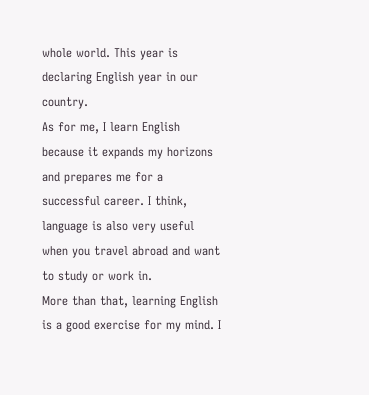whole world. This year is declaring English year in our country.
As for me, I learn English because it expands my horizons and prepares me for a successful career. I think, language is also very useful when you travel abroad and want to study or work in.
More than that, learning English is a good exercise for my mind. I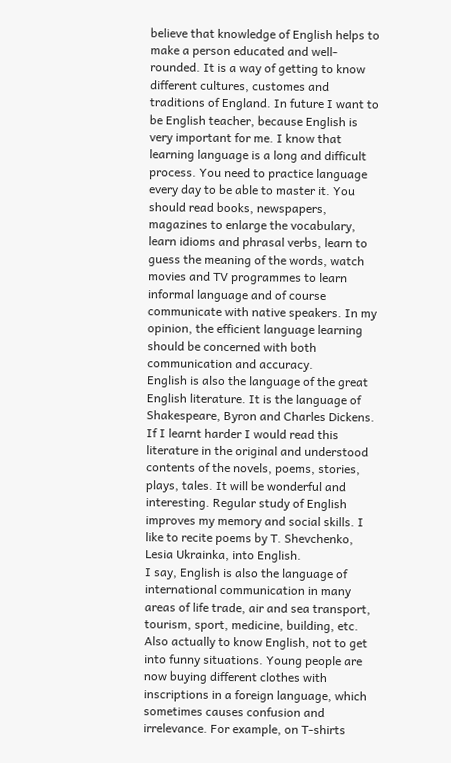believe that knowledge of English helps to make a person educated and well-rounded. It is a way of getting to know different cultures, customes and traditions of England. In future I want to be English teacher, because English is very important for me. I know that learning language is a long and difficult process. You need to practice language every day to be able to master it. You should read books, newspapers, magazines to enlarge the vocabulary, learn idioms and phrasal verbs, learn to guess the meaning of the words, watch movies and TV programmes to learn informal language and of course communicate with native speakers. In my opinion, the efficient language learning should be concerned with both communication and accuracy.
English is also the language of the great English literature. It is the language of Shakespeare, Byron and Charles Dickens. If I learnt harder I would read this literature in the original and understood contents of the novels, poems, stories, plays, tales. It will be wonderful and interesting. Regular study of English improves my memory and social skills. I like to recite poems by T. Shevchenko, Lesia Ukrainka, into English.
I say, English is also the language of international communication in many areas of life trade, air and sea transport, tourism, sport, medicine, building, etc.
Also actually to know English, not to get into funny situations. Young people are now buying different clothes with inscriptions in a foreign language, which sometimes causes confusion and irrelevance. For example, on T-shirts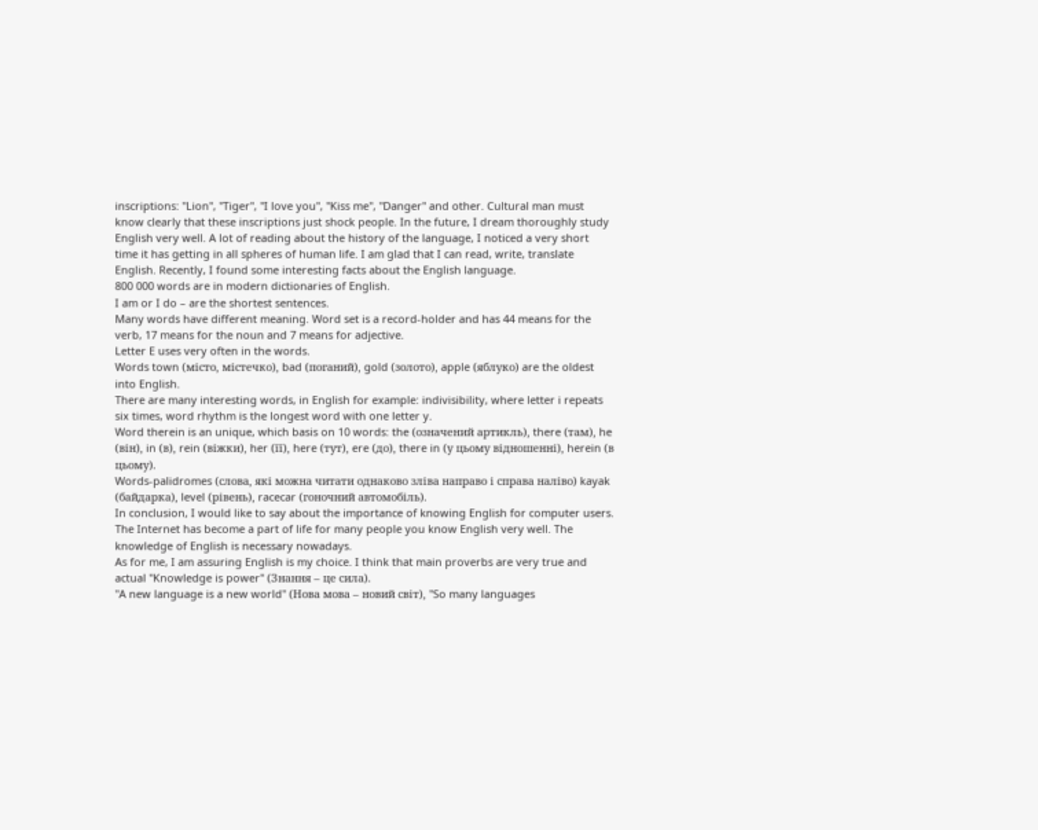inscriptions: "Lion", "Tiger", "I love you", "Kiss me", "Danger" and other. Cultural man must know clearly that these inscriptions just shock people. In the future, I dream thoroughly study English very well. A lot of reading about the history of the language, I noticed a very short time it has getting in all spheres of human life. I am glad that I can read, write, translate English. Recently, I found some interesting facts about the English language.
800 000 words are in modern dictionaries of English.
I am or I do – are the shortest sentences.
Many words have different meaning. Word set is a record-holder and has 44 means for the verb, 17 means for the noun and 7 means for adjective.
Letter E uses very often in the words.
Words town (місто, містечко), bad (поганий), gold (золото), apple (яблуко) are the oldest into English.
There are many interesting words, in English for example: indivisibility, where letter i repeats six times, word rhythm is the longest word with one letter y.
Word therein is an unique, which basis on 10 words: the (означений артикль), there (там), he (він), in (в), rein (віжки), her (її), here (тут), ere (до), there in (у цьому відношенні), herein (в цьому).
Words-palidromes (слова, які можна читати однаково зліва направо і справа наліво) kayak (байдарка), level (рівень), racecar (гоночний автомобіль).
In conclusion, I would like to say about the importance of knowing English for computer users. The Internet has become a part of life for many people you know English very well. The knowledge of English is necessary nowadays.
As for me, I am assuring English is my choice. I think that main proverbs are very true and actual "Knowledge is power" (Знання – це сила).
"A new language is a new world" (Нова мова – новий світ), "So many languages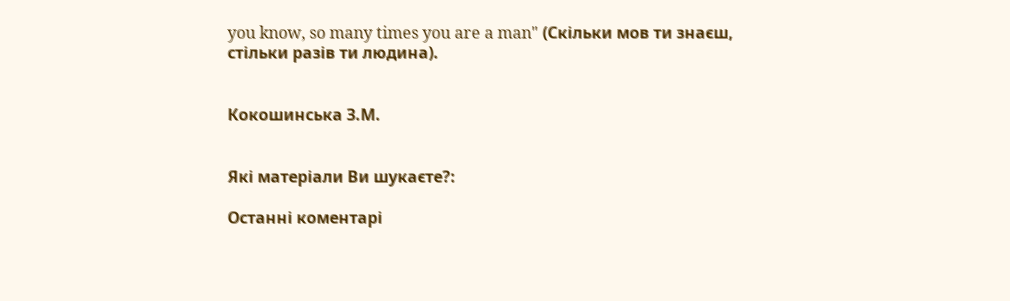you know, so many times you are a man" (Скільки мов ти знаєш, стільки разів ти людина).


Кокошинська З.М.


Які матеріали Ви шукаєте?:

Останні коментарі